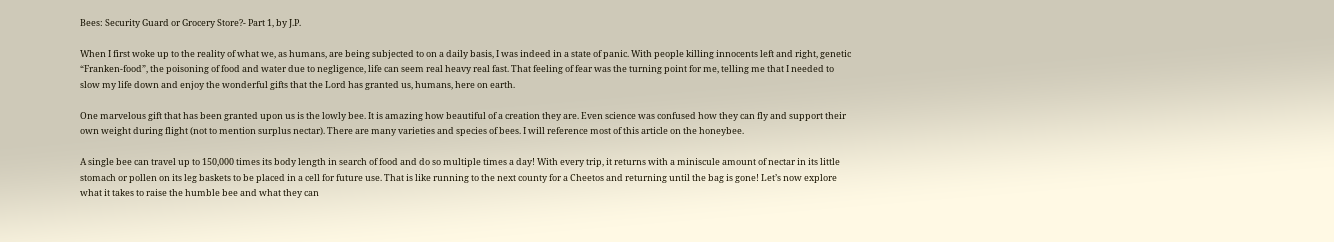Bees: Security Guard or Grocery Store?- Part 1, by J.P.

When I first woke up to the reality of what we, as humans, are being subjected to on a daily basis, I was indeed in a state of panic. With people killing innocents left and right, genetic “Franken-food”, the poisoning of food and water due to negligence, life can seem real heavy real fast. That feeling of fear was the turning point for me, telling me that I needed to slow my life down and enjoy the wonderful gifts that the Lord has granted us, humans, here on earth.

One marvelous gift that has been granted upon us is the lowly bee. It is amazing how beautiful of a creation they are. Even science was confused how they can fly and support their own weight during flight (not to mention surplus nectar). There are many varieties and species of bees. I will reference most of this article on the honeybee.

A single bee can travel up to 150,000 times its body length in search of food and do so multiple times a day! With every trip, it returns with a miniscule amount of nectar in its little stomach or pollen on its leg baskets to be placed in a cell for future use. That is like running to the next county for a Cheetos and returning until the bag is gone! Let’s now explore what it takes to raise the humble bee and what they can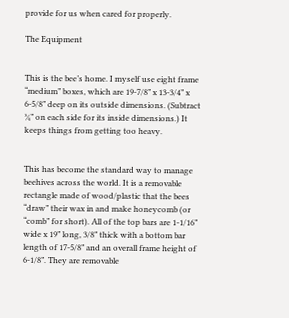provide for us when cared for properly.

The Equipment


This is the bee’s home. I myself use eight frame “medium” boxes, which are 19-7/8” x 13-3/4” x 6-5/8” deep on its outside dimensions. (Subtract ¾” on each side for its inside dimensions.) It keeps things from getting too heavy.


This has become the standard way to manage beehives across the world. It is a removable rectangle made of wood/plastic that the bees “draw” their wax in and make honeycomb (or “comb” for short). All of the top bars are 1-1/16” wide x 19” long, 3/8” thick with a bottom bar length of 17-5/8” and an overall frame height of 6-1/8”. They are removable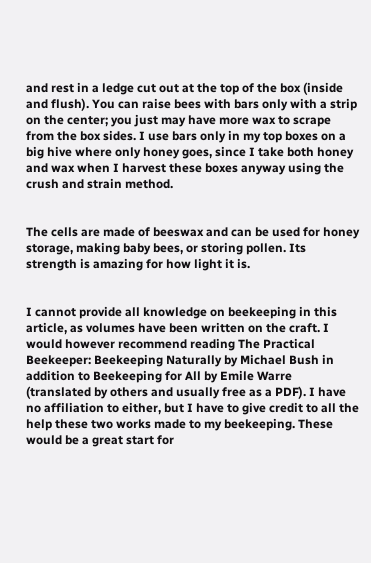and rest in a ledge cut out at the top of the box (inside and flush). You can raise bees with bars only with a strip on the center; you just may have more wax to scrape from the box sides. I use bars only in my top boxes on a big hive where only honey goes, since I take both honey and wax when I harvest these boxes anyway using the crush and strain method.


The cells are made of beeswax and can be used for honey storage, making baby bees, or storing pollen. Its strength is amazing for how light it is.


I cannot provide all knowledge on beekeeping in this article, as volumes have been written on the craft. I would however recommend reading The Practical Beekeeper: Beekeeping Naturally by Michael Bush in addition to Beekeeping for All by Emile Warre (translated by others and usually free as a PDF). I have no affiliation to either, but I have to give credit to all the help these two works made to my beekeeping. These would be a great start for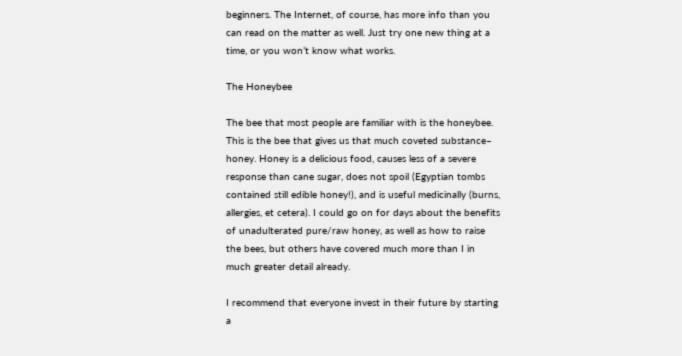beginners. The Internet, of course, has more info than you can read on the matter as well. Just try one new thing at a time, or you won’t know what works.

The Honeybee

The bee that most people are familiar with is the honeybee. This is the bee that gives us that much coveted substance– honey. Honey is a delicious food, causes less of a severe response than cane sugar, does not spoil (Egyptian tombs contained still edible honey!), and is useful medicinally (burns, allergies, et cetera). I could go on for days about the benefits of unadulterated pure/raw honey, as well as how to raise the bees, but others have covered much more than I in much greater detail already.

I recommend that everyone invest in their future by starting a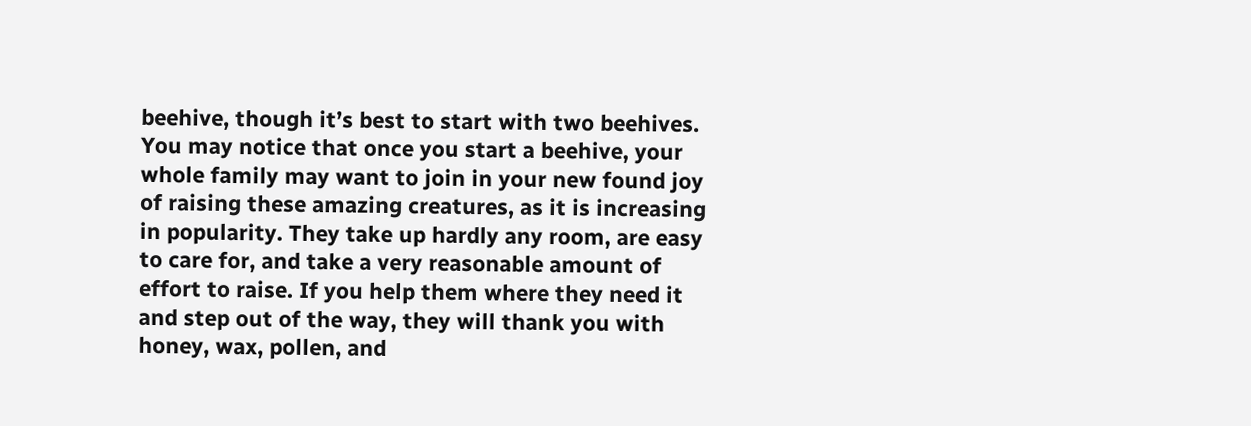beehive, though it’s best to start with two beehives. You may notice that once you start a beehive, your whole family may want to join in your new found joy of raising these amazing creatures, as it is increasing in popularity. They take up hardly any room, are easy to care for, and take a very reasonable amount of effort to raise. If you help them where they need it and step out of the way, they will thank you with honey, wax, pollen, and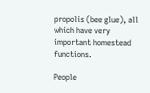propolis (bee glue), all which have very important homestead functions.

People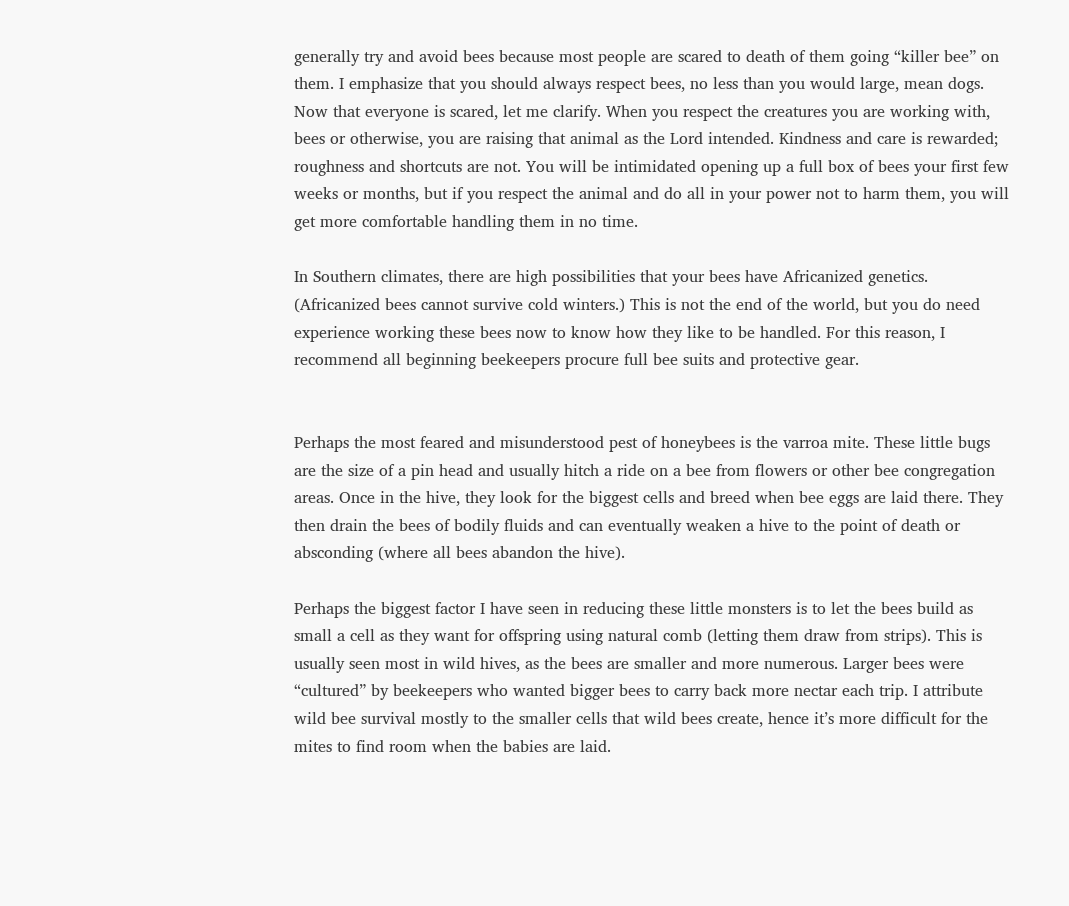generally try and avoid bees because most people are scared to death of them going “killer bee” on them. I emphasize that you should always respect bees, no less than you would large, mean dogs. Now that everyone is scared, let me clarify. When you respect the creatures you are working with, bees or otherwise, you are raising that animal as the Lord intended. Kindness and care is rewarded; roughness and shortcuts are not. You will be intimidated opening up a full box of bees your first few weeks or months, but if you respect the animal and do all in your power not to harm them, you will get more comfortable handling them in no time.

In Southern climates, there are high possibilities that your bees have Africanized genetics. (Africanized bees cannot survive cold winters.) This is not the end of the world, but you do need experience working these bees now to know how they like to be handled. For this reason, I recommend all beginning beekeepers procure full bee suits and protective gear.


Perhaps the most feared and misunderstood pest of honeybees is the varroa mite. These little bugs are the size of a pin head and usually hitch a ride on a bee from flowers or other bee congregation areas. Once in the hive, they look for the biggest cells and breed when bee eggs are laid there. They then drain the bees of bodily fluids and can eventually weaken a hive to the point of death or absconding (where all bees abandon the hive).

Perhaps the biggest factor I have seen in reducing these little monsters is to let the bees build as small a cell as they want for offspring using natural comb (letting them draw from strips). This is usually seen most in wild hives, as the bees are smaller and more numerous. Larger bees were “cultured” by beekeepers who wanted bigger bees to carry back more nectar each trip. I attribute wild bee survival mostly to the smaller cells that wild bees create, hence it’s more difficult for the mites to find room when the babies are laid.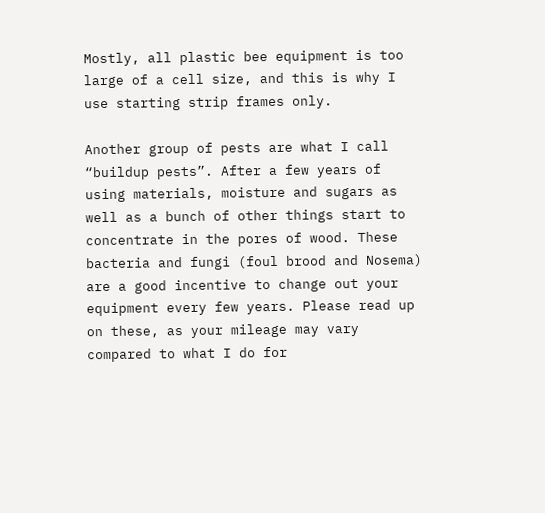Mostly, all plastic bee equipment is too large of a cell size, and this is why I use starting strip frames only.

Another group of pests are what I call “buildup pests”. After a few years of using materials, moisture and sugars as well as a bunch of other things start to concentrate in the pores of wood. These bacteria and fungi (foul brood and Nosema) are a good incentive to change out your equipment every few years. Please read up on these, as your mileage may vary compared to what I do for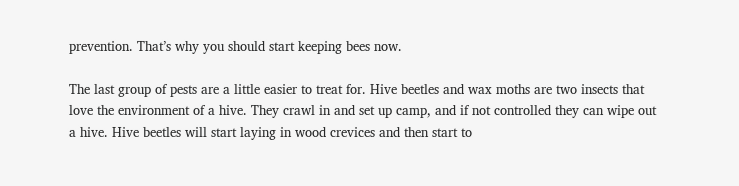prevention. That’s why you should start keeping bees now.

The last group of pests are a little easier to treat for. Hive beetles and wax moths are two insects that love the environment of a hive. They crawl in and set up camp, and if not controlled they can wipe out a hive. Hive beetles will start laying in wood crevices and then start to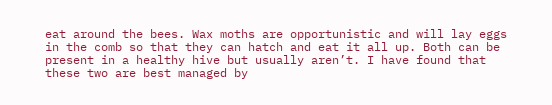eat around the bees. Wax moths are opportunistic and will lay eggs in the comb so that they can hatch and eat it all up. Both can be present in a healthy hive but usually aren’t. I have found that these two are best managed by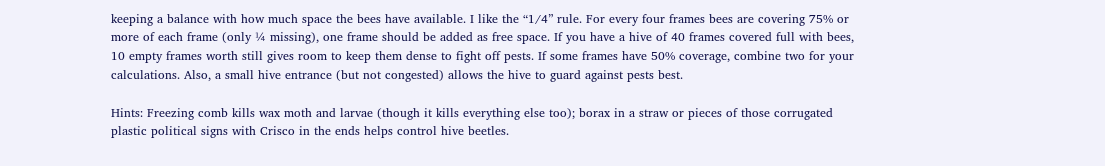keeping a balance with how much space the bees have available. I like the “1/4” rule. For every four frames bees are covering 75% or more of each frame (only ¼ missing), one frame should be added as free space. If you have a hive of 40 frames covered full with bees, 10 empty frames worth still gives room to keep them dense to fight off pests. If some frames have 50% coverage, combine two for your calculations. Also, a small hive entrance (but not congested) allows the hive to guard against pests best.

Hints: Freezing comb kills wax moth and larvae (though it kills everything else too); borax in a straw or pieces of those corrugated plastic political signs with Crisco in the ends helps control hive beetles.